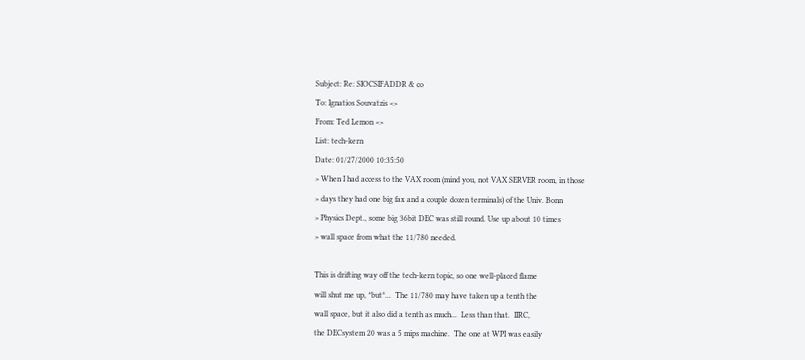Subject: Re: SIOCSIFADDR & co
To: Ignatios Souvatzis <>
From: Ted Lemon <>
List: tech-kern
Date: 01/27/2000 10:35:50
> When I had access to the VAX room (mind you, not VAX SERVER room, in those
> days they had one big fax and a couple dozen terminals) of the Univ. Bonn
> Physics Dept., some big 36bit DEC was still round. Use up about 10 times
> wall space from what the 11/780 needed.

This is drifting way off the tech-kern topic, so one well-placed flame
will shut me up, *but*...  The 11/780 may have taken up a tenth the
wall space, but it also did a tenth as much...  Less than that.  IIRC,
the DECsystem 20 was a 5 mips machine.  The one at WPI was easily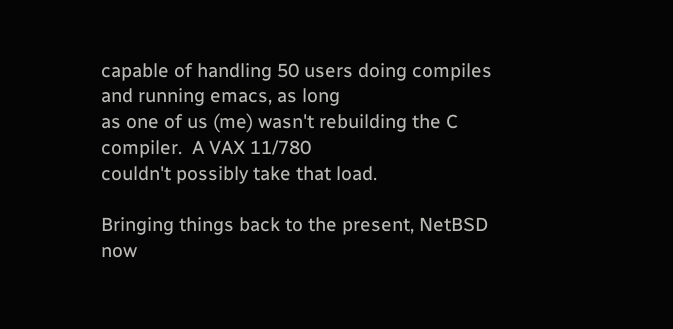capable of handling 50 users doing compiles and running emacs, as long
as one of us (me) wasn't rebuilding the C compiler.  A VAX 11/780
couldn't possibly take that load.

Bringing things back to the present, NetBSD now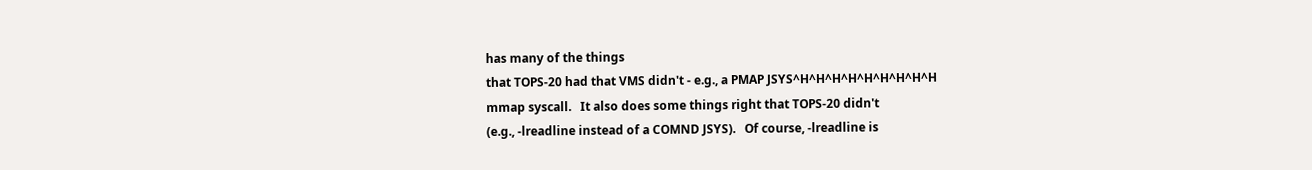has many of the things
that TOPS-20 had that VMS didn't - e.g., a PMAP JSYS^H^H^H^H^H^H^H^H^H
mmap syscall.   It also does some things right that TOPS-20 didn't
(e.g., -lreadline instead of a COMND JSYS).   Of course, -lreadline is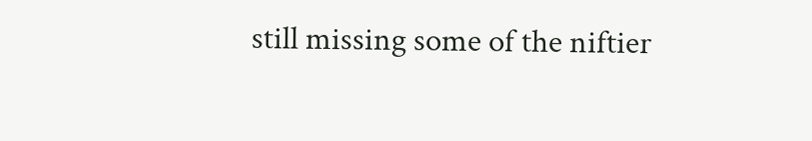still missing some of the niftier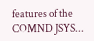features of the COMND JSYS...